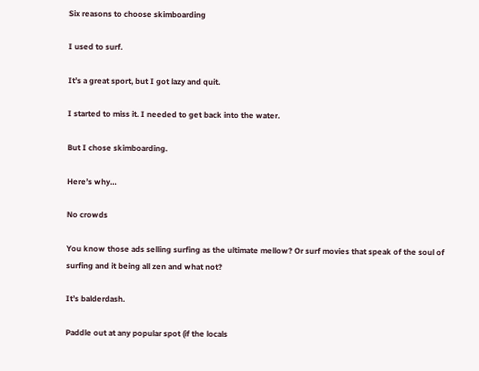Six reasons to choose skimboarding

I used to surf.

It’s a great sport, but I got lazy and quit.

I started to miss it. I needed to get back into the water.

But I chose skimboarding.

Here’s why…

No crowds

You know those ads selling surfing as the ultimate mellow? Or surf movies that speak of the soul of surfing and it being all zen and what not?

It’s balderdash.

Paddle out at any popular spot (if the locals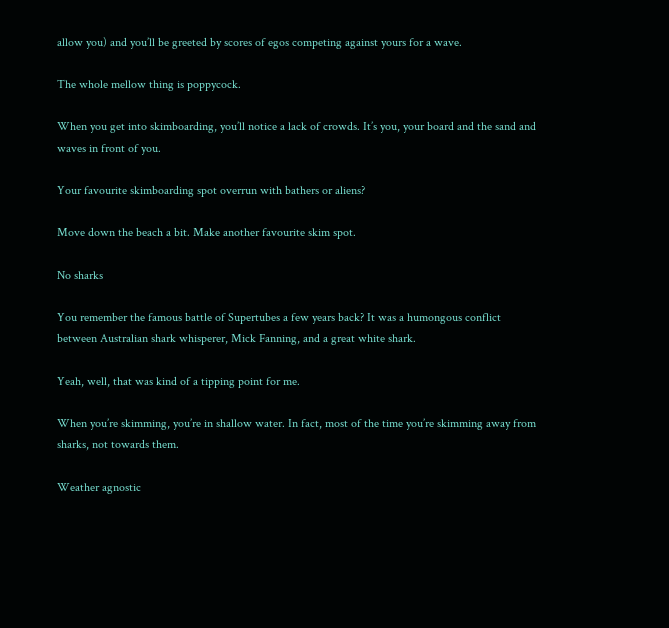allow you) and you’ll be greeted by scores of egos competing against yours for a wave.

The whole mellow thing is poppycock.

When you get into skimboarding, you’ll notice a lack of crowds. It’s you, your board and the sand and waves in front of you.

Your favourite skimboarding spot overrun with bathers or aliens?

Move down the beach a bit. Make another favourite skim spot.

No sharks

You remember the famous battle of Supertubes a few years back? It was a humongous conflict between Australian shark whisperer, Mick Fanning, and a great white shark.

Yeah, well, that was kind of a tipping point for me.

When you’re skimming, you’re in shallow water. In fact, most of the time you’re skimming away from sharks, not towards them.

Weather agnostic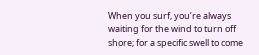When you surf, you’re always waiting for the wind to turn off shore; for a specific swell to come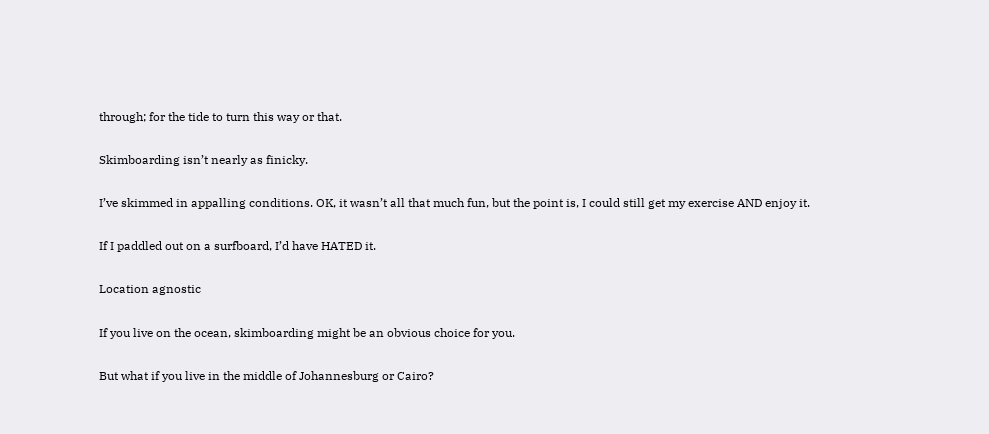through; for the tide to turn this way or that.

Skimboarding isn’t nearly as finicky.

I’ve skimmed in appalling conditions. OK, it wasn’t all that much fun, but the point is, I could still get my exercise AND enjoy it.

If I paddled out on a surfboard, I’d have HATED it.

Location agnostic

If you live on the ocean, skimboarding might be an obvious choice for you.

But what if you live in the middle of Johannesburg or Cairo?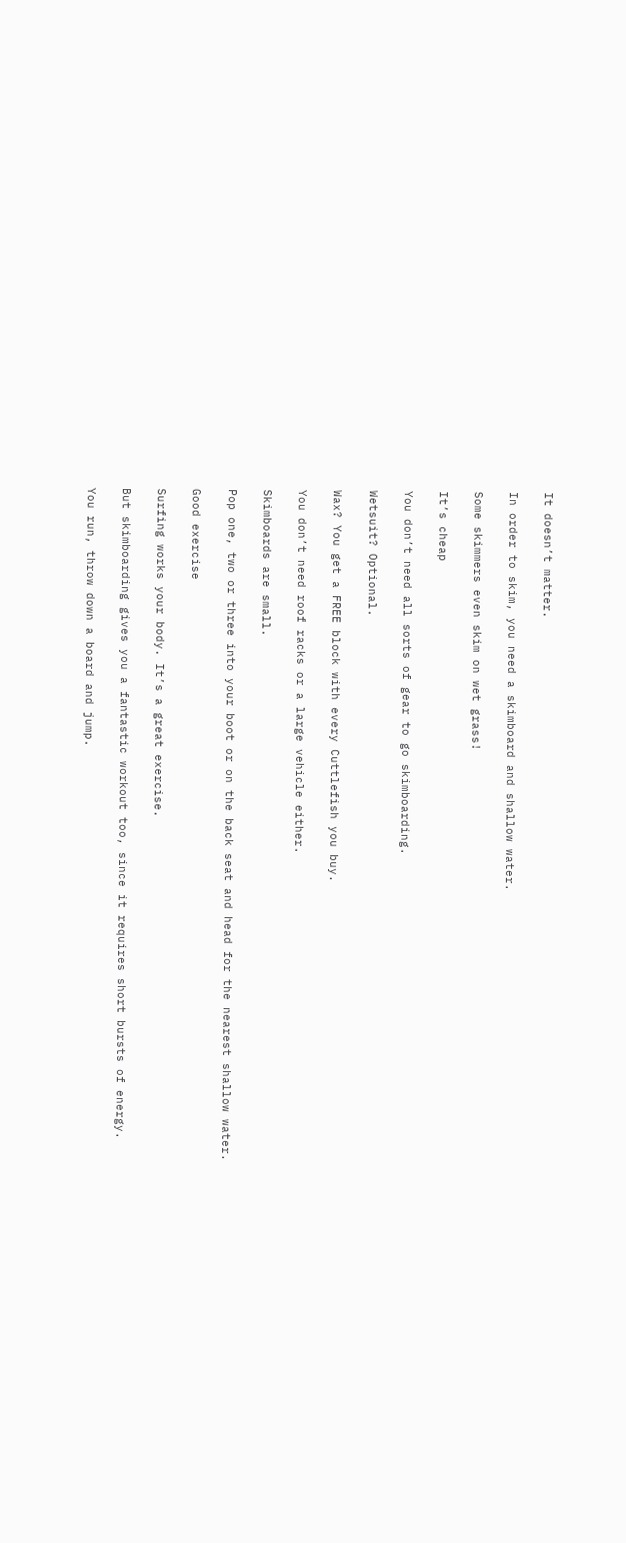It doesn’t matter.

In order to skim, you need a skimboard and shallow water.

Some skimmers even skim on wet grass!

It’s cheap

You don’t need all sorts of gear to go skimboarding.

Wetsuit? Optional.

Wax? You get a FREE block with every Cuttlefish you buy.

You don’t need roof racks or a large vehicle either.

Skimboards are small.

Pop one, two or three into your boot or on the back seat and head for the nearest shallow water.

Good exercise

Surfing works your body. It’s a great exercise.

But skimboarding gives you a fantastic workout too, since it requires short bursts of energy.

You run, throw down a board and jump.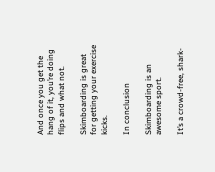And once you get the hang of it, you’re doing flips and what not.

Skimboarding is great for getting your exercise kicks.

In conclusion

Skimboarding is an awesome sport.

It’s a crowd-free, shark-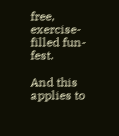free, exercise-filled fun-fest.

And this applies to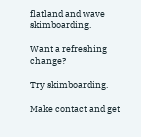flatland and wave skimboarding.

Want a refreshing change?

Try skimboarding.

Make contact and get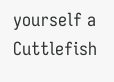yourself a Cuttlefish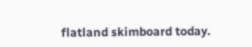flatland skimboard today.